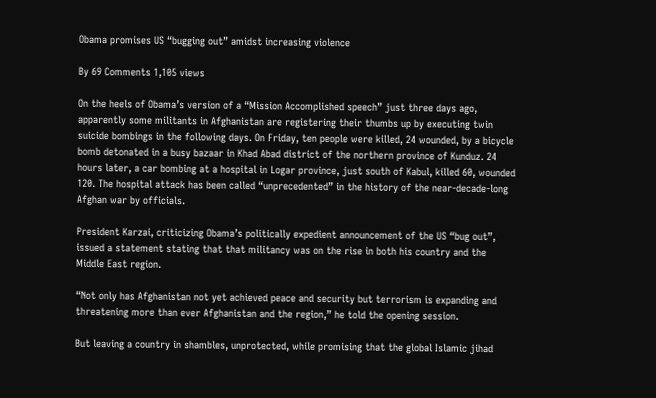Obama promises US “bugging out” amidst increasing violence

By 69 Comments 1,105 views

On the heels of Obama’s version of a “Mission Accomplished speech” just three days ago, apparently some militants in Afghanistan are registering their thumbs up by executing twin suicide bombings in the following days. On Friday, ten people were killed, 24 wounded, by a bicycle bomb detonated in a busy bazaar in Khad Abad district of the northern province of Kunduz. 24 hours later, a car bombing at a hospital in Logar province, just south of Kabul, killed 60, wounded 120. The hospital attack has been called “unprecedented” in the history of the near-decade-long Afghan war by officials.

President Karzai, criticizing Obama’s politically expedient announcement of the US “bug out”, issued a statement stating that that militancy was on the rise in both his country and the Middle East region.

“Not only has Afghanistan not yet achieved peace and security but terrorism is expanding and threatening more than ever Afghanistan and the region,” he told the opening session.

But leaving a country in shambles, unprotected, while promising that the global Islamic jihad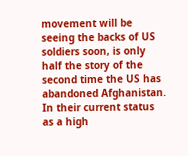movement will be seeing the backs of US soldiers soon, is only half the story of the second time the US has abandoned Afghanistan. In their current status as a high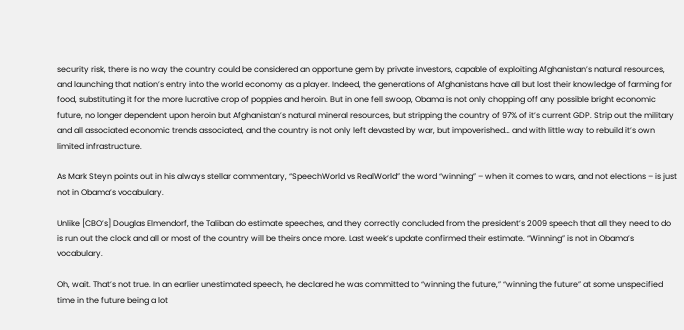security risk, there is no way the country could be considered an opportune gem by private investors, capable of exploiting Afghanistan’s natural resources, and launching that nation’s entry into the world economy as a player. Indeed, the generations of Afghanistans have all but lost their knowledge of farming for food, substituting it for the more lucrative crop of poppies and heroin. But in one fell swoop, Obama is not only chopping off any possible bright economic future, no longer dependent upon heroin but Afghanistan’s natural mineral resources, but stripping the country of 97% of it’s current GDP. Strip out the military and all associated economic trends associated, and the country is not only left devasted by war, but impoverished… and with little way to rebuild it’s own limited infrastructure.

As Mark Steyn points out in his always stellar commentary, “SpeechWorld vs RealWorld” the word “winning” – when it comes to wars, and not elections – is just not in Obama’s vocabulary.

Unlike [CBO’s] Douglas Elmendorf, the Taliban do estimate speeches, and they correctly concluded from the president’s 2009 speech that all they need to do is run out the clock and all or most of the country will be theirs once more. Last week’s update confirmed their estimate. “Winning” is not in Obama’s vocabulary.

Oh, wait. That’s not true. In an earlier unestimated speech, he declared he was committed to “winning the future,” “winning the future” at some unspecified time in the future being a lot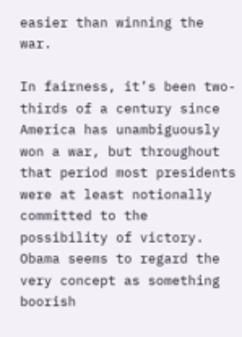easier than winning the war.

In fairness, it’s been two-thirds of a century since America has unambiguously won a war, but throughout that period most presidents were at least notionally committed to the possibility of victory. Obama seems to regard the very concept as something boorish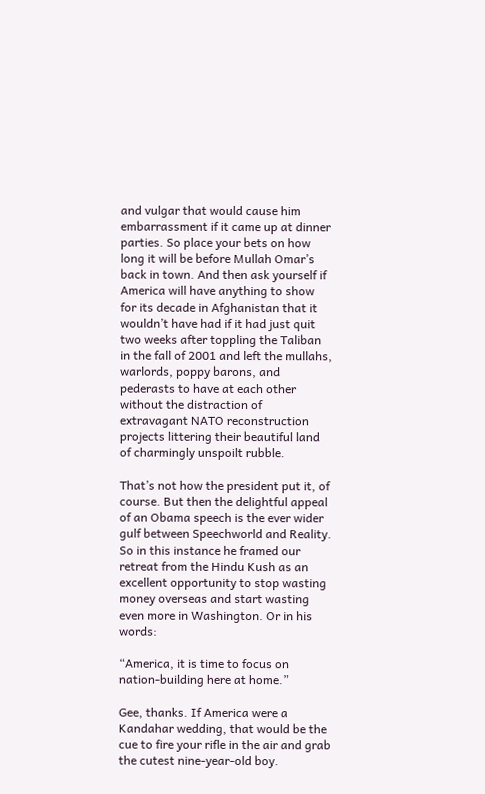and vulgar that would cause him embarrassment if it came up at dinner parties. So place your bets on how long it will be before Mullah Omar’s back in town. And then ask yourself if America will have anything to show for its decade in Afghanistan that it wouldn’t have had if it had just quit two weeks after toppling the Taliban in the fall of 2001 and left the mullahs, warlords, poppy barons, and pederasts to have at each other without the distraction of extravagant NATO reconstruction projects littering their beautiful land of charmingly unspoilt rubble.

That’s not how the president put it, of course. But then the delightful appeal of an Obama speech is the ever wider gulf between Speechworld and Reality. So in this instance he framed our retreat from the Hindu Kush as an excellent opportunity to stop wasting money overseas and start wasting even more in Washington. Or in his words:

“America, it is time to focus on nation-building here at home.”

Gee, thanks. If America were a Kandahar wedding, that would be the cue to fire your rifle in the air and grab the cutest nine-year-old boy.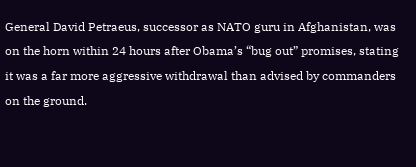General David Petraeus, successor as NATO guru in Afghanistan, was on the horn within 24 hours after Obama’s “bug out” promises, stating it was a far more aggressive withdrawal than advised by commanders on the ground.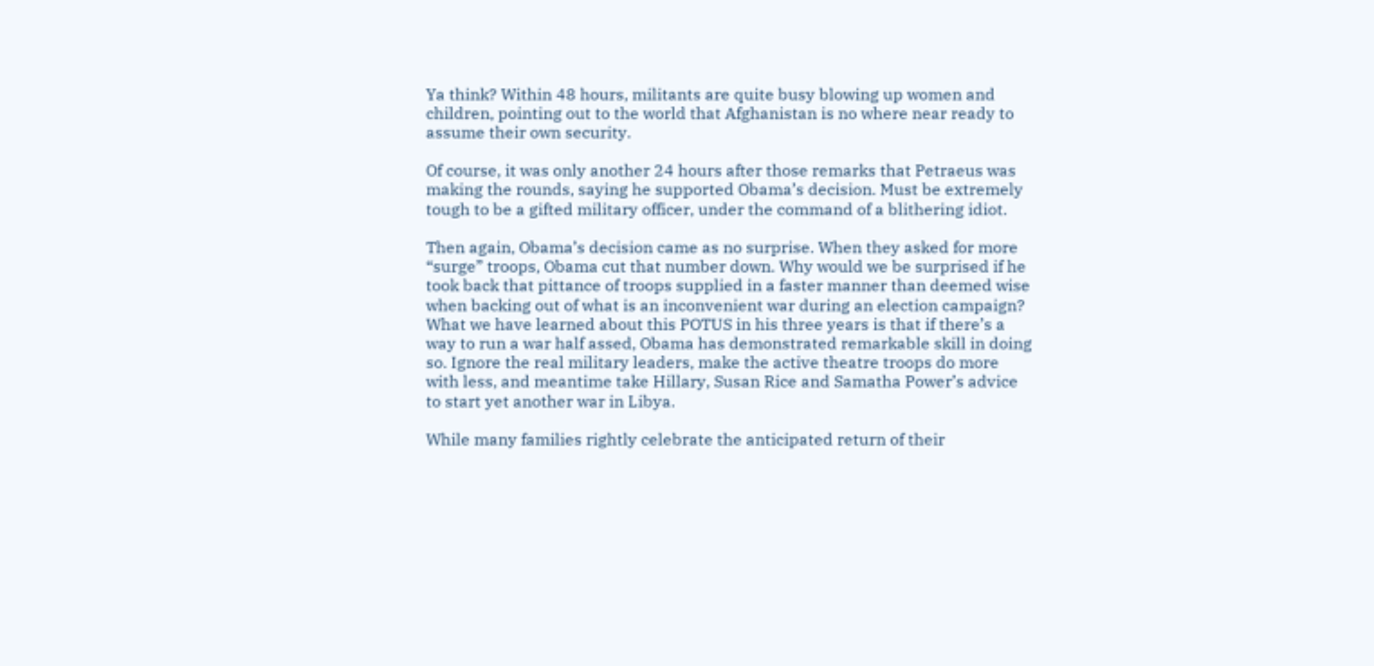Ya think? Within 48 hours, militants are quite busy blowing up women and children, pointing out to the world that Afghanistan is no where near ready to assume their own security.

Of course, it was only another 24 hours after those remarks that Petraeus was making the rounds, saying he supported Obama’s decision. Must be extremely tough to be a gifted military officer, under the command of a blithering idiot.

Then again, Obama’s decision came as no surprise. When they asked for more “surge” troops, Obama cut that number down. Why would we be surprised if he took back that pittance of troops supplied in a faster manner than deemed wise when backing out of what is an inconvenient war during an election campaign? What we have learned about this POTUS in his three years is that if there’s a way to run a war half assed, Obama has demonstrated remarkable skill in doing so. Ignore the real military leaders, make the active theatre troops do more with less, and meantime take Hillary, Susan Rice and Samatha Power’s advice to start yet another war in Libya.

While many families rightly celebrate the anticipated return of their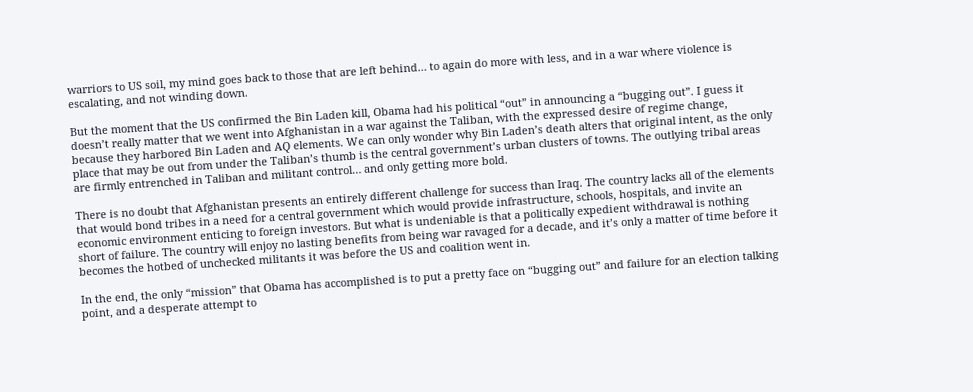warriors to US soil, my mind goes back to those that are left behind… to again do more with less, and in a war where violence is escalating, and not winding down.

But the moment that the US confirmed the Bin Laden kill, Obama had his political “out” in announcing a “bugging out”. I guess it doesn’t really matter that we went into Afghanistan in a war against the Taliban, with the expressed desire of regime change, because they harbored Bin Laden and AQ elements. We can only wonder why Bin Laden’s death alters that original intent, as the only place that may be out from under the Taliban’s thumb is the central government’s urban clusters of towns. The outlying tribal areas are firmly entrenched in Taliban and militant control… and only getting more bold.

There is no doubt that Afghanistan presents an entirely different challenge for success than Iraq. The country lacks all of the elements that would bond tribes in a need for a central government which would provide infrastructure, schools, hospitals, and invite an economic environment enticing to foreign investors. But what is undeniable is that a politically expedient withdrawal is nothing short of failure. The country will enjoy no lasting benefits from being war ravaged for a decade, and it’s only a matter of time before it becomes the hotbed of unchecked militants it was before the US and coalition went in.

In the end, the only “mission” that Obama has accomplished is to put a pretty face on “bugging out” and failure for an election talking point, and a desperate attempt to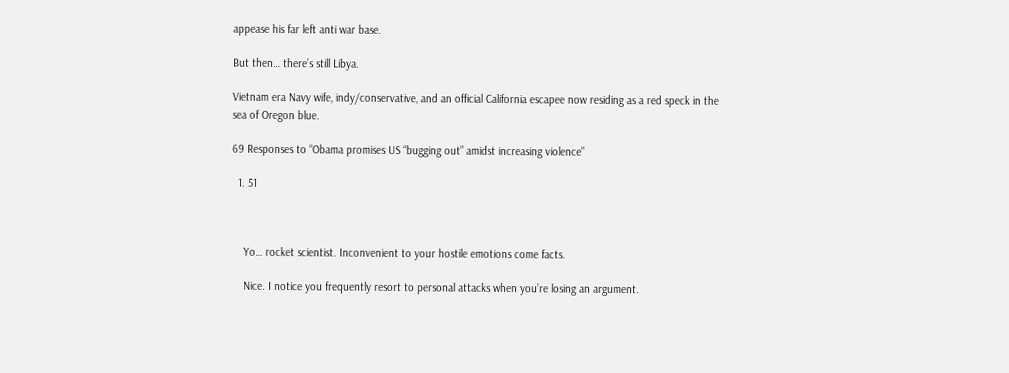appease his far left anti war base.

But then… there’s still Libya.

Vietnam era Navy wife, indy/conservative, and an official California escapee now residing as a red speck in the sea of Oregon blue.

69 Responses to “Obama promises US “bugging out” amidst increasing violence”

  1. 51



    Yo… rocket scientist. Inconvenient to your hostile emotions come facts.

    Nice. I notice you frequently resort to personal attacks when you’re losing an argument.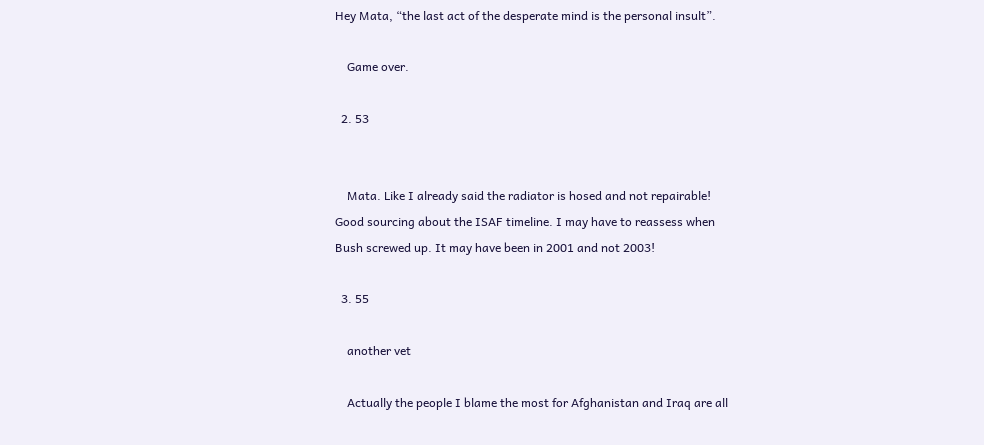Hey Mata, “the last act of the desperate mind is the personal insult”.

    Game over.

  2. 53


    Mata. Like I already said the radiator is hosed and not repairable! Good sourcing about the ISAF timeline. I may have to reassess when Bush screwed up. It may have been in 2001 and not 2003!

  3. 55

    another vet

    Actually the people I blame the most for Afghanistan and Iraq are all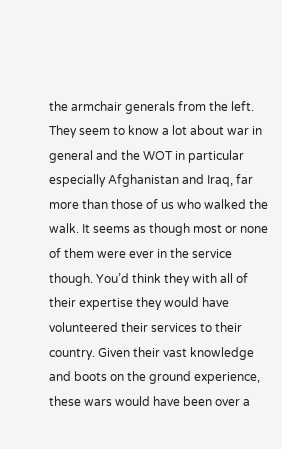the armchair generals from the left. They seem to know a lot about war in general and the WOT in particular especially Afghanistan and Iraq, far more than those of us who walked the walk. It seems as though most or none of them were ever in the service though. You’d think they with all of their expertise they would have volunteered their services to their country. Given their vast knowledge and boots on the ground experience, these wars would have been over a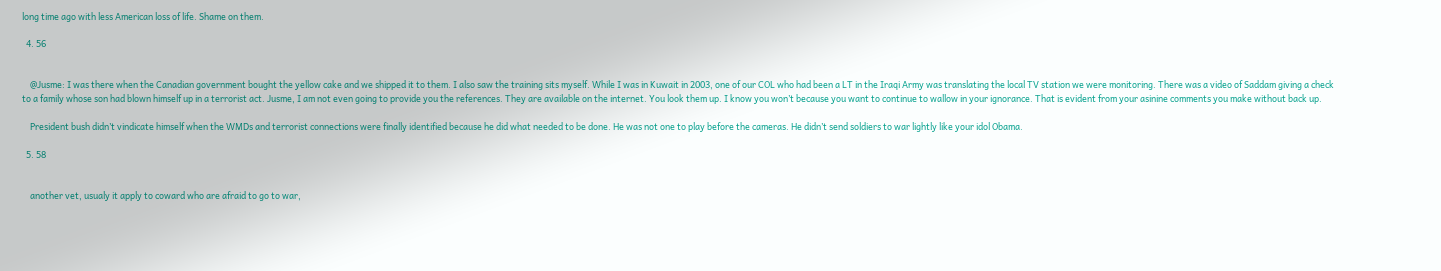long time ago with less American loss of life. Shame on them.

  4. 56


    @Jusme: I was there when the Canadian government bought the yellow cake and we shipped it to them. I also saw the training sits myself. While I was in Kuwait in 2003, one of our COL who had been a LT in the Iraqi Army was translating the local TV station we were monitoring. There was a video of Saddam giving a check to a family whose son had blown himself up in a terrorist act. Jusme, I am not even going to provide you the references. They are available on the internet. You look them up. I know you won’t because you want to continue to wallow in your ignorance. That is evident from your asinine comments you make without back up.

    President bush didn’t vindicate himself when the WMDs and terrorist connections were finally identified because he did what needed to be done. He was not one to play before the cameras. He didn’t send soldiers to war lightly like your idol Obama.

  5. 58


    another vet, usualy it apply to coward who are afraid to go to war,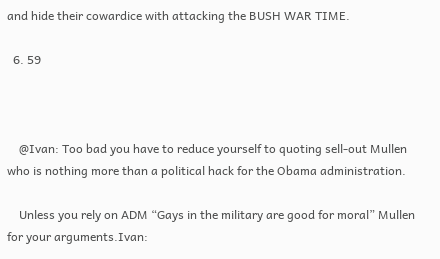and hide their cowardice with attacking the BUSH WAR TIME.

  6. 59



    @Ivan: Too bad you have to reduce yourself to quoting sell-out Mullen who is nothing more than a political hack for the Obama administration.

    Unless you rely on ADM “Gays in the military are good for moral” Mullen for your arguments.Ivan: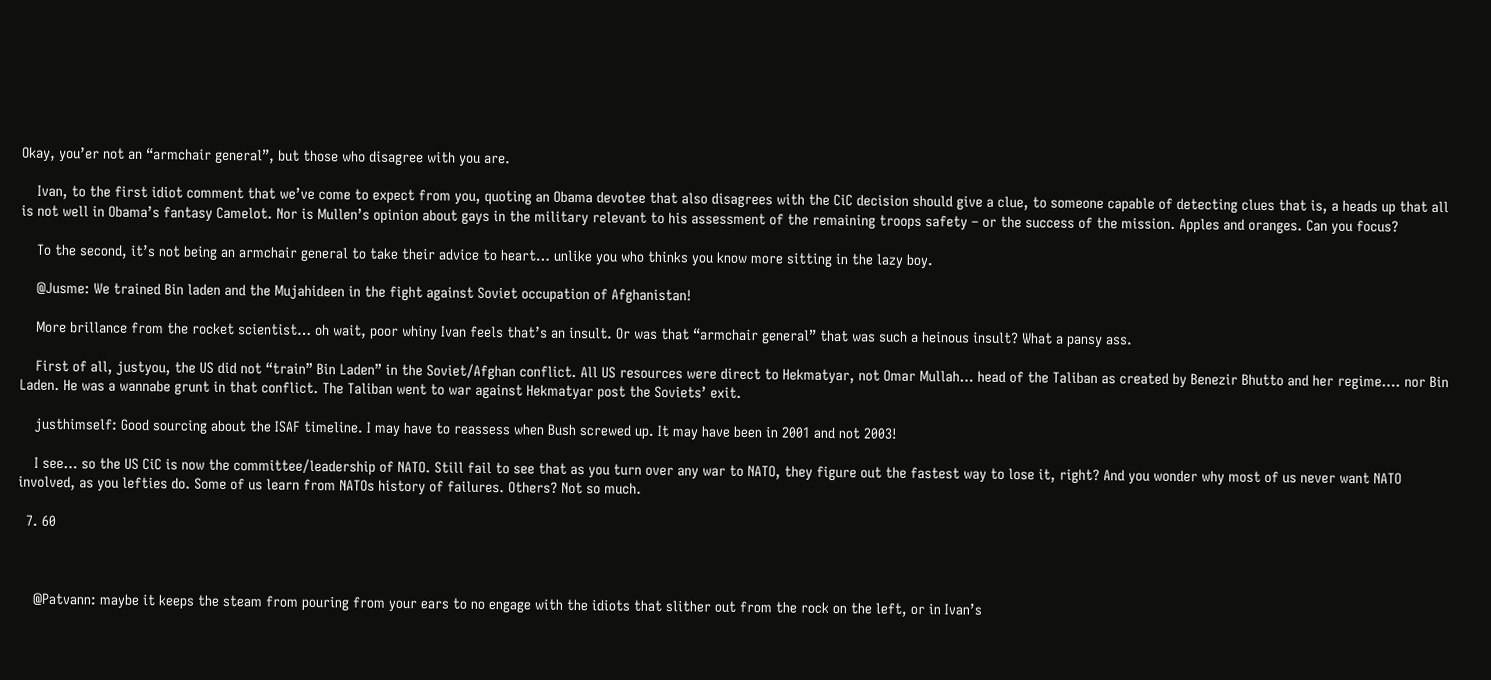Okay, you’er not an “armchair general”, but those who disagree with you are.

    Ivan, to the first idiot comment that we’ve come to expect from you, quoting an Obama devotee that also disagrees with the CiC decision should give a clue, to someone capable of detecting clues that is, a heads up that all is not well in Obama’s fantasy Camelot. Nor is Mullen’s opinion about gays in the military relevant to his assessment of the remaining troops safety – or the success of the mission. Apples and oranges. Can you focus?

    To the second, it’s not being an armchair general to take their advice to heart… unlike you who thinks you know more sitting in the lazy boy.

    @Jusme: We trained Bin laden and the Mujahideen in the fight against Soviet occupation of Afghanistan!

    More brillance from the rocket scientist… oh wait, poor whiny Ivan feels that’s an insult. Or was that “armchair general” that was such a heinous insult? What a pansy ass.

    First of all, justyou, the US did not “train” Bin Laden” in the Soviet/Afghan conflict. All US resources were direct to Hekmatyar, not Omar Mullah… head of the Taliban as created by Benezir Bhutto and her regime…. nor Bin Laden. He was a wannabe grunt in that conflict. The Taliban went to war against Hekmatyar post the Soviets’ exit.

    justhimself: Good sourcing about the ISAF timeline. I may have to reassess when Bush screwed up. It may have been in 2001 and not 2003!

    I see… so the US CiC is now the committee/leadership of NATO. Still fail to see that as you turn over any war to NATO, they figure out the fastest way to lose it, right? And you wonder why most of us never want NATO involved, as you lefties do. Some of us learn from NATOs history of failures. Others? Not so much.

  7. 60



    @Patvann: maybe it keeps the steam from pouring from your ears to no engage with the idiots that slither out from the rock on the left, or in Ivan’s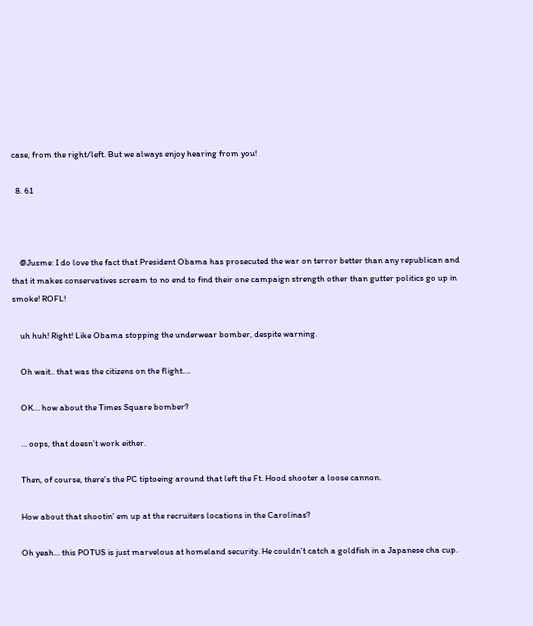case, from the right/left. But we always enjoy hearing from you!

  8. 61



    @Jusme: I do love the fact that President Obama has prosecuted the war on terror better than any republican and that it makes conservatives scream to no end to find their one campaign strength other than gutter politics go up in smoke! ROFL!

    uh huh! Right! Like Obama stopping the underwear bomber, despite warning.

    Oh wait.. that was the citizens on the flight….

    OK… how about the Times Square bomber?

    … oops, that doesn’t work either.

    Then, of course, there’s the PC tiptoeing around that left the Ft. Hood shooter a loose cannon.

    How about that shootin’ em up at the recruiters locations in the Carolinas?

    Oh yeah… this POTUS is just marvelous at homeland security. He couldn’t catch a goldfish in a Japanese cha cup.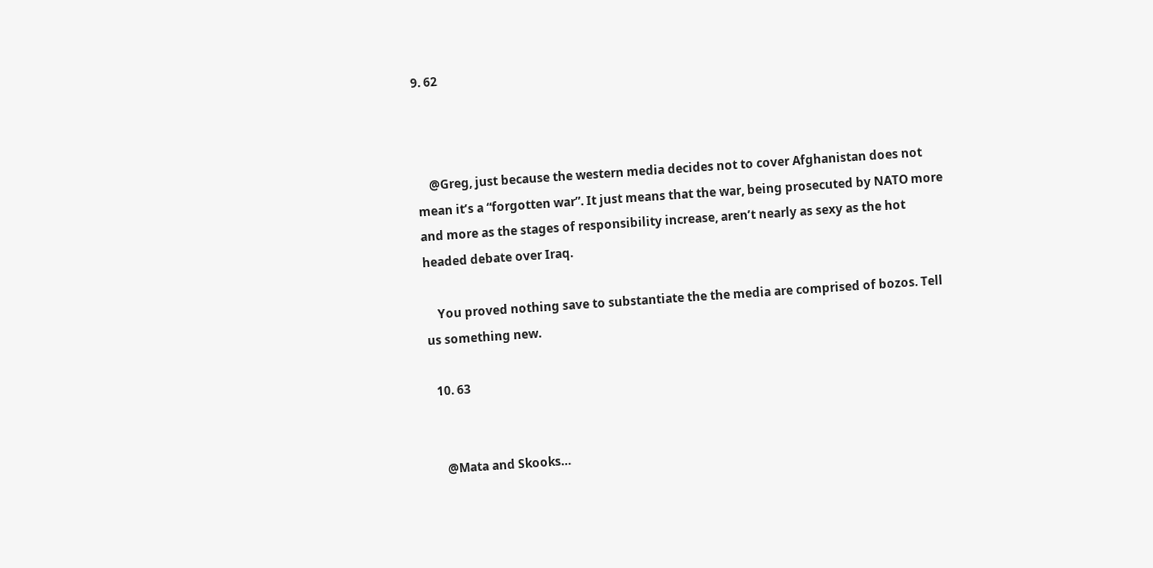9. 62



    @Greg, just because the western media decides not to cover Afghanistan does not mean it’s a “forgotten war”. It just means that the war, being prosecuted by NATO more and more as the stages of responsibility increase, aren’t nearly as sexy as the hot headed debate over Iraq.

    You proved nothing save to substantiate the the media are comprised of bozos. Tell us something new.

  10. 63


    @Mata and Skooks…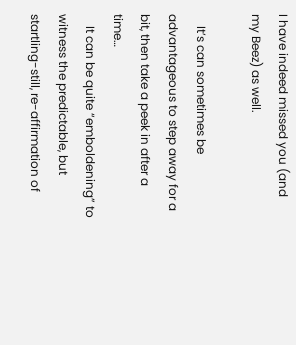I have indeed missed you (and my Beez) as well.

    It’s can sometimes be advantageous to step away for a bit, then take a peek in after a time…
    It can be quite “emboldening” to witness the predictable, but startling-still, re-affirmation of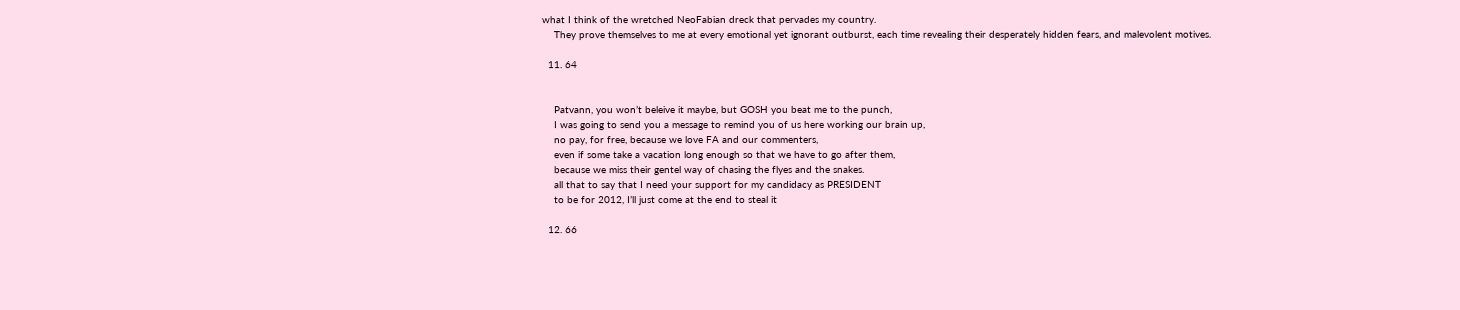what I think of the wretched NeoFabian dreck that pervades my country.
    They prove themselves to me at every emotional yet ignorant outburst, each time revealing their desperately hidden fears, and malevolent motives.

  11. 64


    Patvann, you won’t beleive it maybe, but GOSH you beat me to the punch,
    I was going to send you a message to remind you of us here working our brain up,
    no pay, for free, because we love FA and our commenters,
    even if some take a vacation long enough so that we have to go after them,
    because we miss their gentel way of chasing the flyes and the snakes.
    all that to say that I need your support for my candidacy as PRESIDENT
    to be for 2012, I’ll just come at the end to steal it

  12. 66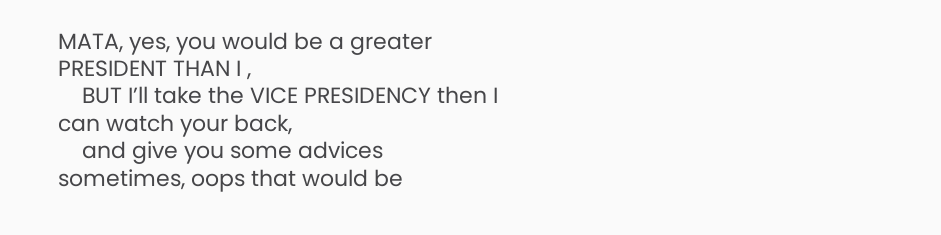MATA, yes, you would be a greater PRESIDENT THAN I ,
    BUT I’ll take the VICE PRESIDENCY then I can watch your back,
    and give you some advices sometimes, oops that would be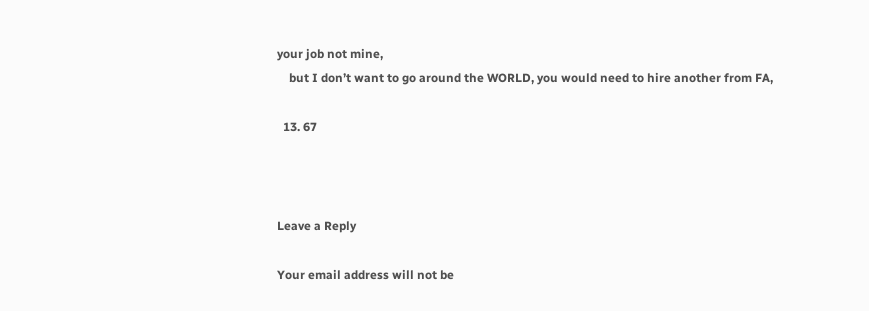your job not mine,
    but I don’t want to go around the WORLD, you would need to hire another from FA,

  13. 67



Leave a Reply

Your email address will not be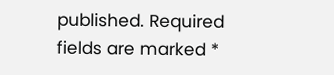published. Required fields are marked *